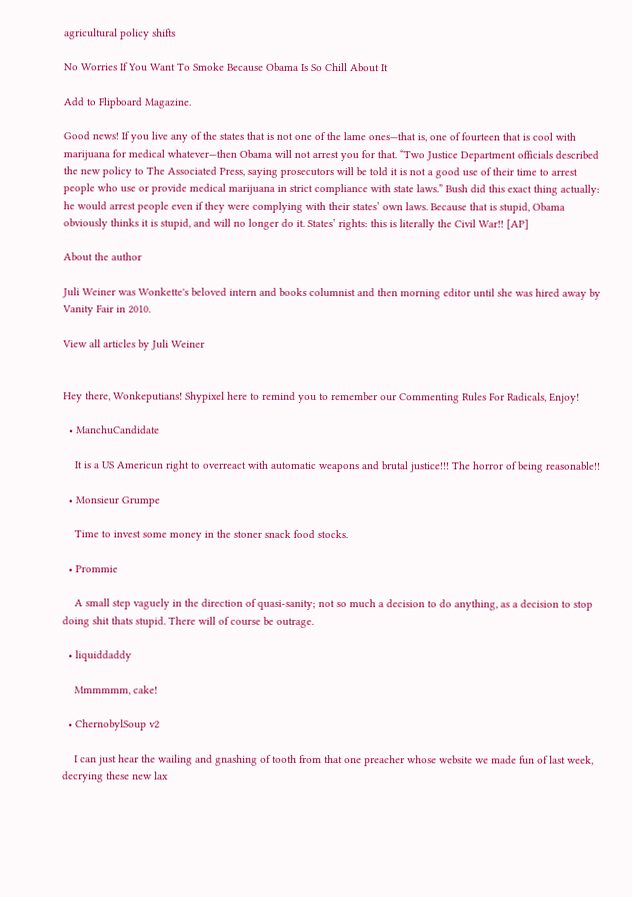agricultural policy shifts

No Worries If You Want To Smoke Because Obama Is So Chill About It

Add to Flipboard Magazine.

Good news! If you live any of the states that is not one of the lame ones—that is, one of fourteen that is cool with marijuana for medical whatever—then Obama will not arrest you for that. “Two Justice Department officials described the new policy to The Associated Press, saying prosecutors will be told it is not a good use of their time to arrest people who use or provide medical marijuana in strict compliance with state laws.” Bush did this exact thing actually: he would arrest people even if they were complying with their states’ own laws. Because that is stupid, Obama obviously thinks it is stupid, and will no longer do it. States’ rights: this is literally the Civil War!! [AP]

About the author

Juli Weiner was Wonkette's beloved intern and books columnist and then morning editor until she was hired away by Vanity Fair in 2010.

View all articles by Juli Weiner


Hey there, Wonkeputians! Shypixel here to remind you to remember our Commenting Rules For Radicals, Enjoy!

  • ManchuCandidate

    It is a US Americun right to overreact with automatic weapons and brutal justice!!! The horror of being reasonable!!

  • Monsieur Grumpe

    Time to invest some money in the stoner snack food stocks.

  • Prommie

    A small step vaguely in the direction of quasi-sanity; not so much a decision to do anything, as a decision to stop doing shit thats stupid. There will of course be outrage.

  • liquiddaddy

    Mmmmmm, cake!

  • ChernobylSoup v2

    I can just hear the wailing and gnashing of tooth from that one preacher whose website we made fun of last week, decrying these new lax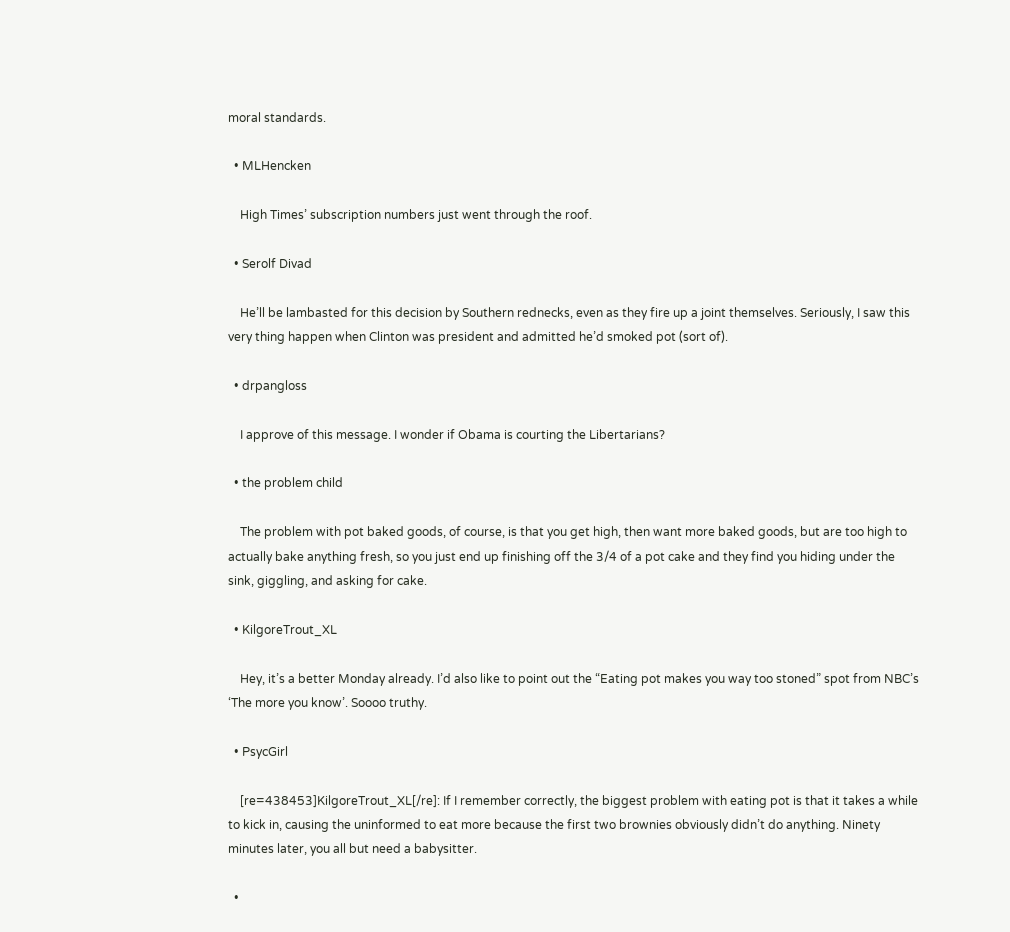moral standards.

  • MLHencken

    High Times’ subscription numbers just went through the roof.

  • Serolf Divad

    He’ll be lambasted for this decision by Southern rednecks, even as they fire up a joint themselves. Seriously, I saw this very thing happen when Clinton was president and admitted he’d smoked pot (sort of).

  • drpangloss

    I approve of this message. I wonder if Obama is courting the Libertarians?

  • the problem child

    The problem with pot baked goods, of course, is that you get high, then want more baked goods, but are too high to actually bake anything fresh, so you just end up finishing off the 3/4 of a pot cake and they find you hiding under the sink, giggling, and asking for cake.

  • KilgoreTrout_XL

    Hey, it’s a better Monday already. I’d also like to point out the “Eating pot makes you way too stoned” spot from NBC’s ‘The more you know’. Soooo truthy.

  • PsycGirl

    [re=438453]KilgoreTrout_XL[/re]: If I remember correctly, the biggest problem with eating pot is that it takes a while to kick in, causing the uninformed to eat more because the first two brownies obviously didn’t do anything. Ninety minutes later, you all but need a babysitter.

  •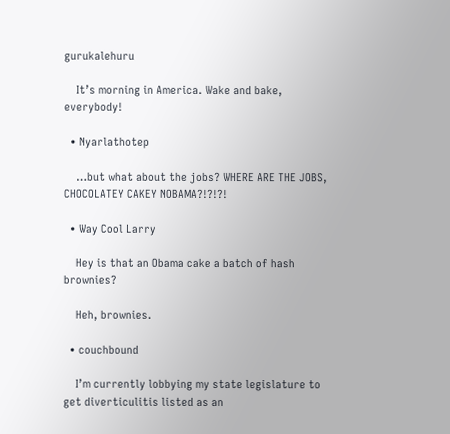gurukalehuru

    It’s morning in America. Wake and bake, everybody!

  • Nyarlathotep

    …but what about the jobs? WHERE ARE THE JOBS, CHOCOLATEY CAKEY NOBAMA?!?!?!

  • Way Cool Larry

    Hey is that an Obama cake a batch of hash brownies?

    Heh, brownies.

  • couchbound

    I’m currently lobbying my state legislature to get diverticulitis listed as an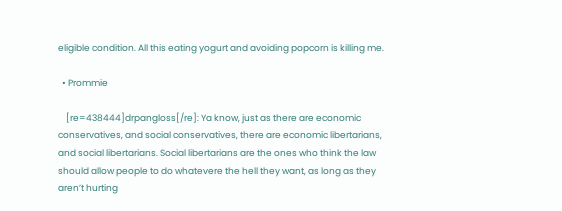eligible condition. All this eating yogurt and avoiding popcorn is killing me.

  • Prommie

    [re=438444]drpangloss[/re]: Ya know, just as there are economic conservatives, and social conservatives, there are economic libertarians, and social libertarians. Social libertarians are the ones who think the law should allow people to do whatevere the hell they want, as long as they aren’t hurting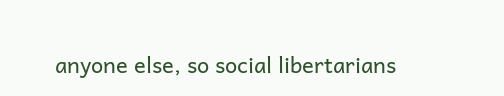anyone else, so social libertarians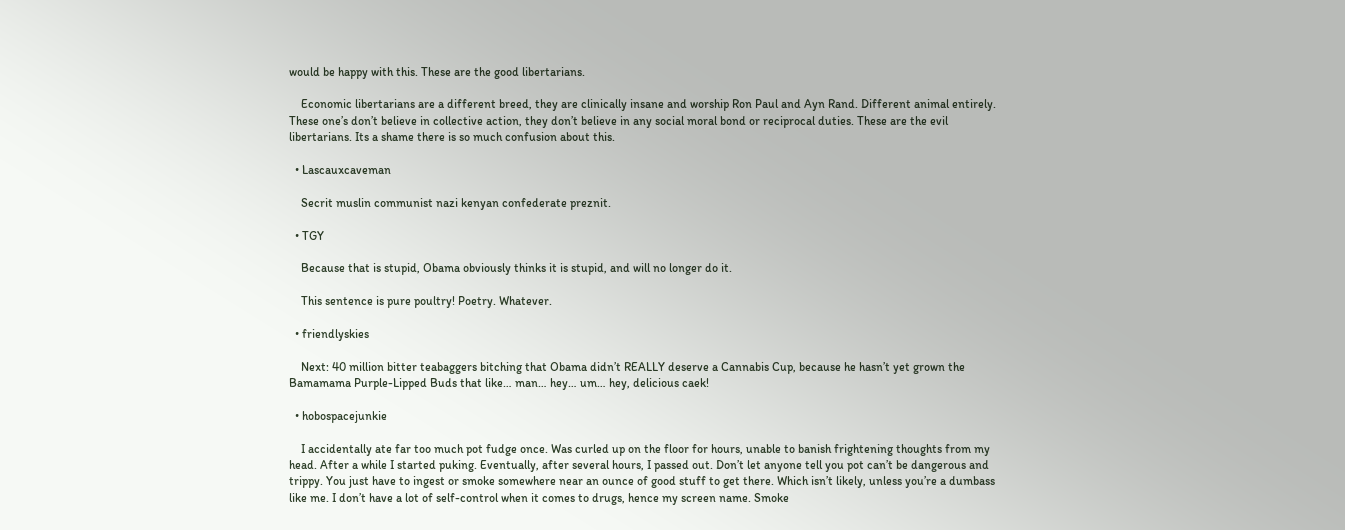would be happy with this. These are the good libertarians.

    Economic libertarians are a different breed, they are clinically insane and worship Ron Paul and Ayn Rand. Different animal entirely. These one’s don’t believe in collective action, they don’t believe in any social moral bond or reciprocal duties. These are the evil libertarians. Its a shame there is so much confusion about this.

  • Lascauxcaveman

    Secrit muslin communist nazi kenyan confederate preznit.

  • TGY

    Because that is stupid, Obama obviously thinks it is stupid, and will no longer do it.

    This sentence is pure poultry! Poetry. Whatever.

  • friendlyskies

    Next: 40 million bitter teabaggers bitching that Obama didn’t REALLY deserve a Cannabis Cup, because he hasn’t yet grown the Bamamama Purple-Lipped Buds that like… man… hey… um… hey, delicious caek!

  • hobospacejunkie

    I accidentally ate far too much pot fudge once. Was curled up on the floor for hours, unable to banish frightening thoughts from my head. After a while I started puking. Eventually, after several hours, I passed out. Don’t let anyone tell you pot can’t be dangerous and trippy. You just have to ingest or smoke somewhere near an ounce of good stuff to get there. Which isn’t likely, unless you’re a dumbass like me. I don’t have a lot of self-control when it comes to drugs, hence my screen name. Smoke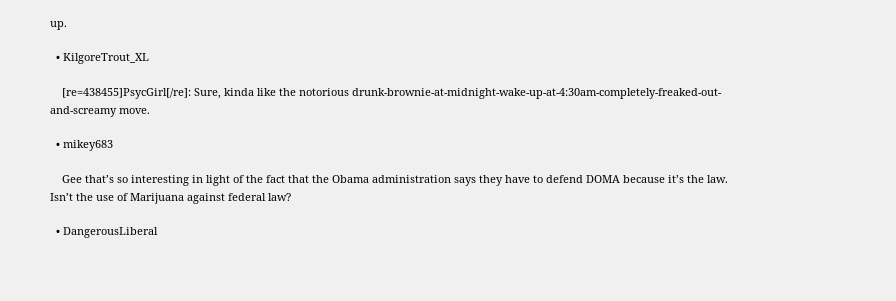up.

  • KilgoreTrout_XL

    [re=438455]PsycGirl[/re]: Sure, kinda like the notorious drunk-brownie-at-midnight-wake-up-at-4:30am-completely-freaked-out-and-screamy move.

  • mikey683

    Gee that’s so interesting in light of the fact that the Obama administration says they have to defend DOMA because it’s the law. Isn’t the use of Marijuana against federal law?

  • DangerousLiberal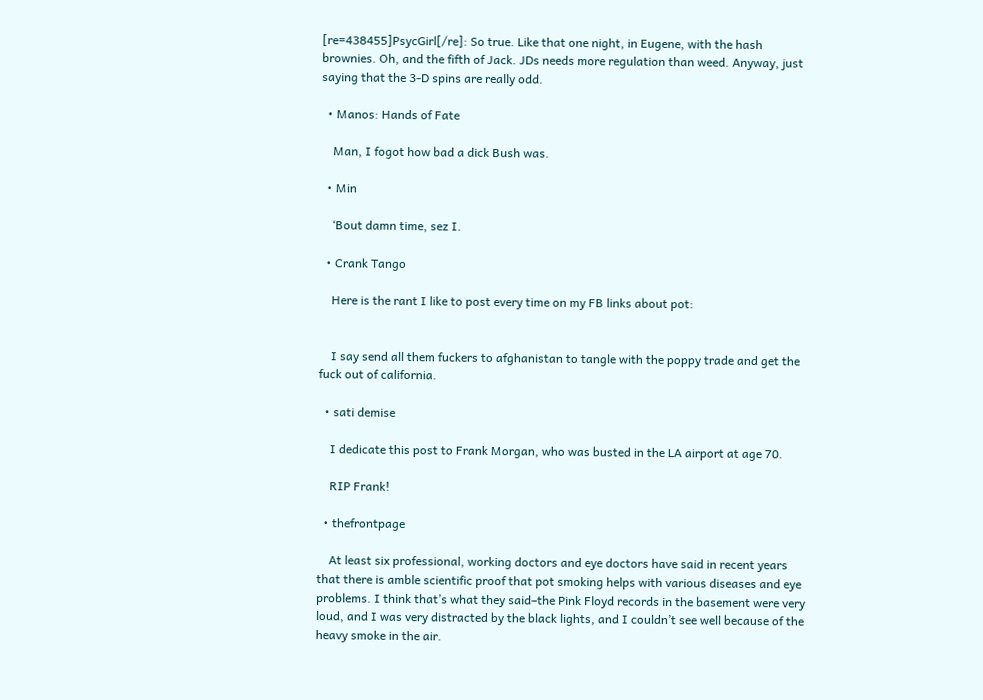[re=438455]PsycGirl[/re]: So true. Like that one night, in Eugene, with the hash brownies. Oh, and the fifth of Jack. JDs needs more regulation than weed. Anyway, just saying that the 3-D spins are really odd.

  • Manos: Hands of Fate

    Man, I fogot how bad a dick Bush was.

  • Min

    ‘Bout damn time, sez I.

  • Crank Tango

    Here is the rant I like to post every time on my FB links about pot:


    I say send all them fuckers to afghanistan to tangle with the poppy trade and get the fuck out of california.

  • sati demise

    I dedicate this post to Frank Morgan, who was busted in the LA airport at age 70.

    RIP Frank!

  • thefrontpage

    At least six professional, working doctors and eye doctors have said in recent years that there is amble scientific proof that pot smoking helps with various diseases and eye problems. I think that’s what they said–the Pink Floyd records in the basement were very loud, and I was very distracted by the black lights, and I couldn’t see well because of the heavy smoke in the air.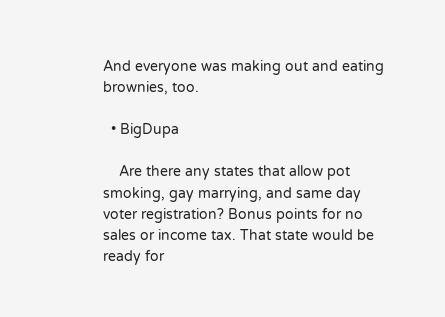And everyone was making out and eating brownies, too.

  • BigDupa

    Are there any states that allow pot smoking, gay marrying, and same day voter registration? Bonus points for no sales or income tax. That state would be ready for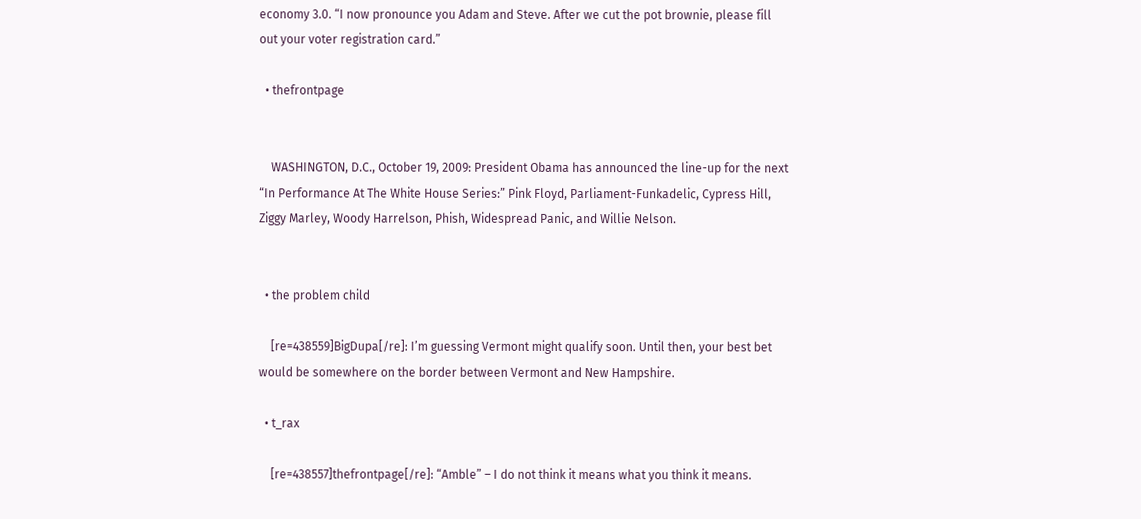economy 3.0. “I now pronounce you Adam and Steve. After we cut the pot brownie, please fill out your voter registration card.”

  • thefrontpage


    WASHINGTON, D.C., October 19, 2009: President Obama has announced the line-up for the next “In Performance At The White House Series:” Pink Floyd, Parliament-Funkadelic, Cypress Hill, Ziggy Marley, Woody Harrelson, Phish, Widespread Panic, and Willie Nelson.


  • the problem child

    [re=438559]BigDupa[/re]: I’m guessing Vermont might qualify soon. Until then, your best bet would be somewhere on the border between Vermont and New Hampshire.

  • t_rax

    [re=438557]thefrontpage[/re]: “Amble” – I do not think it means what you think it means.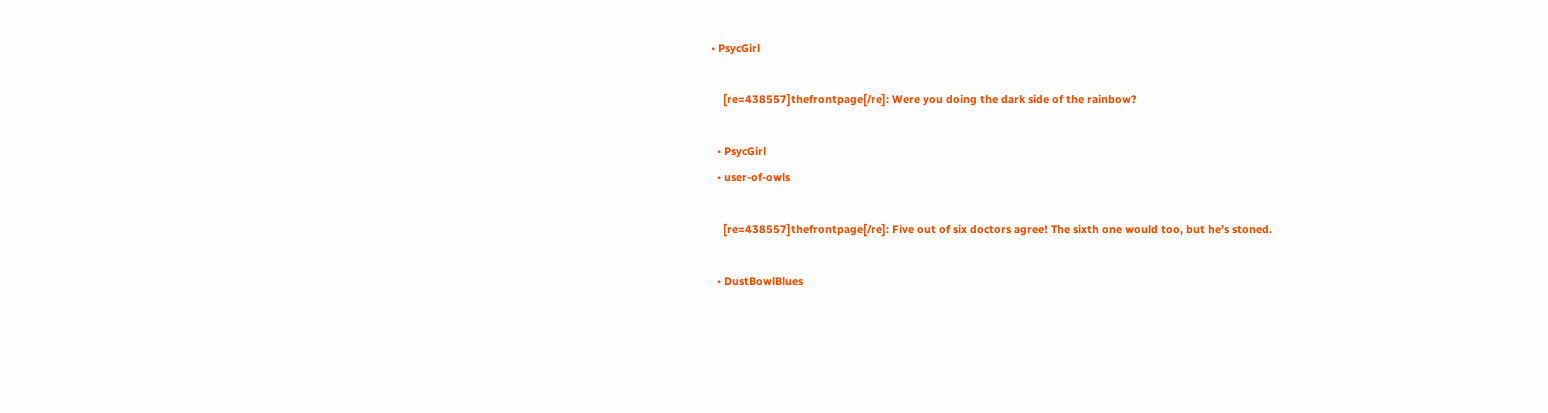• PsycGirl

    [re=438557]thefrontpage[/re]: Were you doing the dark side of the rainbow?

  • PsycGirl
  • user-of-owls

    [re=438557]thefrontpage[/re]: Five out of six doctors agree! The sixth one would too, but he’s stoned.

  • DustBowlBlues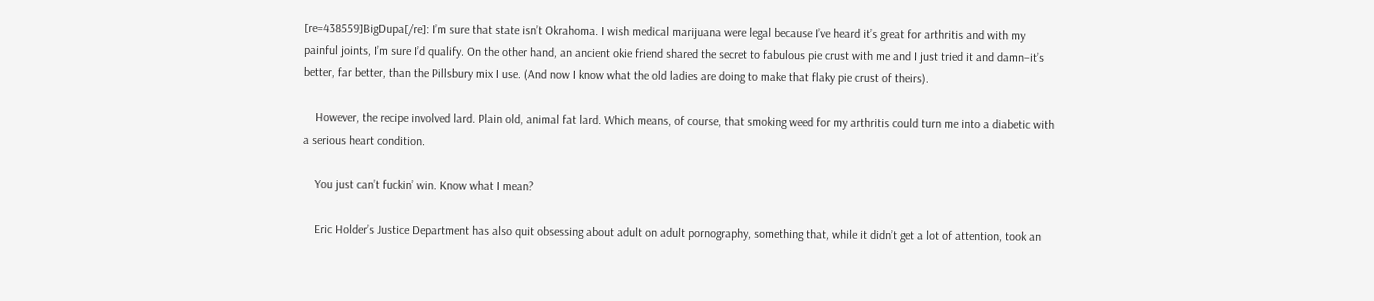[re=438559]BigDupa[/re]: I’m sure that state isn’t Okrahoma. I wish medical marijuana were legal because I’ve heard it’s great for arthritis and with my painful joints, I’m sure I’d qualify. On the other hand, an ancient okie friend shared the secret to fabulous pie crust with me and I just tried it and damn–it’s better, far better, than the Pillsbury mix I use. (And now I know what the old ladies are doing to make that flaky pie crust of theirs).

    However, the recipe involved lard. Plain old, animal fat lard. Which means, of course, that smoking weed for my arthritis could turn me into a diabetic with a serious heart condition.

    You just can’t fuckin’ win. Know what I mean?

    Eric Holder’s Justice Department has also quit obsessing about adult on adult pornography, something that, while it didn’t get a lot of attention, took an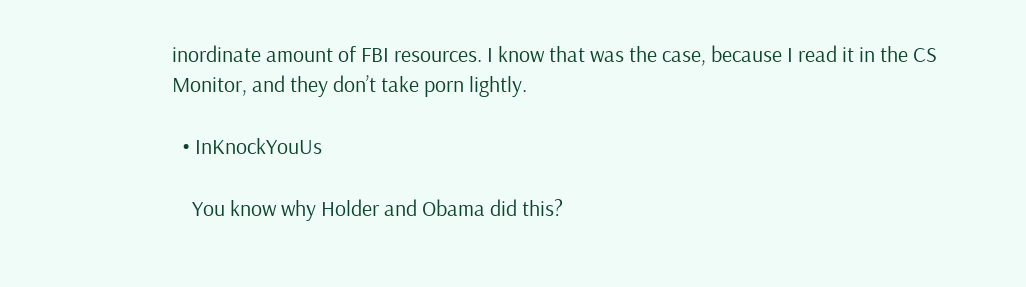inordinate amount of FBI resources. I know that was the case, because I read it in the CS Monitor, and they don’t take porn lightly.

  • InKnockYouUs

    You know why Holder and Obama did this?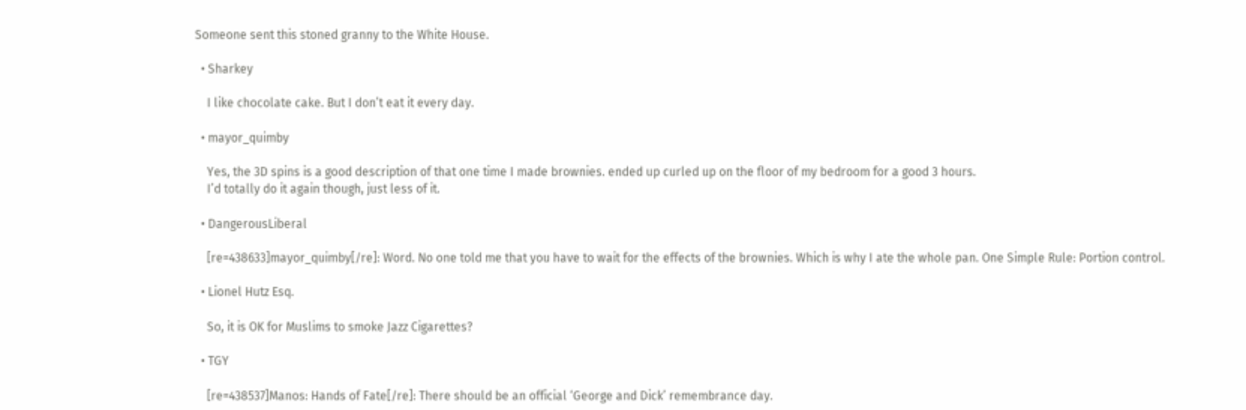Someone sent this stoned granny to the White House.

  • Sharkey

    I like chocolate cake. But I don’t eat it every day.

  • mayor_quimby

    Yes, the 3D spins is a good description of that one time I made brownies. ended up curled up on the floor of my bedroom for a good 3 hours.
    I’d totally do it again though, just less of it.

  • DangerousLiberal

    [re=438633]mayor_quimby[/re]: Word. No one told me that you have to wait for the effects of the brownies. Which is why I ate the whole pan. One Simple Rule: Portion control.

  • Lionel Hutz Esq.

    So, it is OK for Muslims to smoke Jazz Cigarettes?

  • TGY

    [re=438537]Manos: Hands of Fate[/re]: There should be an official ‘George and Dick’ remembrance day.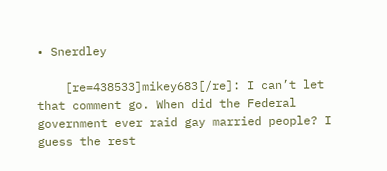• Snerdley

    [re=438533]mikey683[/re]: I can’t let that comment go. When did the Federal government ever raid gay married people? I guess the rest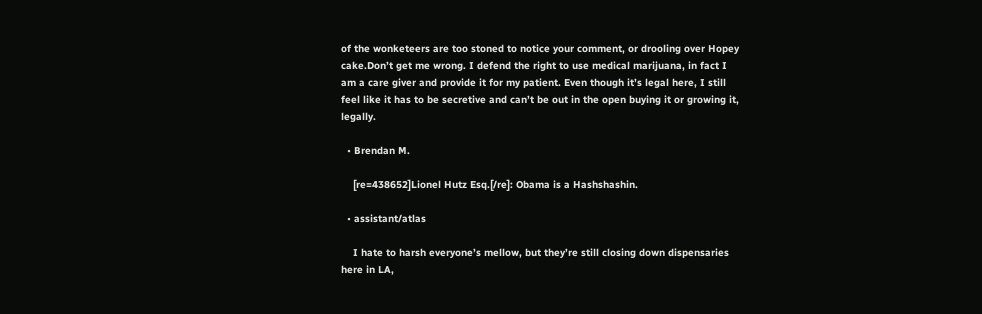of the wonketeers are too stoned to notice your comment, or drooling over Hopey cake.Don’t get me wrong. I defend the right to use medical marijuana, in fact I am a care giver and provide it for my patient. Even though it’s legal here, I still feel like it has to be secretive and can’t be out in the open buying it or growing it, legally.

  • Brendan M.

    [re=438652]Lionel Hutz Esq.[/re]: Obama is a Hashshashin.

  • assistant/atlas

    I hate to harsh everyone’s mellow, but they’re still closing down dispensaries here in LA,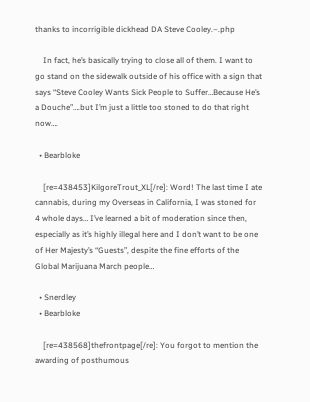thanks to incorrigible dickhead DA Steve Cooley.–.php

    In fact, he’s basically trying to close all of them. I want to go stand on the sidewalk outside of his office with a sign that says “Steve Cooley Wants Sick People to Suffer…Because He’s a Douche”….but I’m just a little too stoned to do that right now….

  • Bearbloke

    [re=438453]KilgoreTrout_XL[/re]: Word! The last time I ate cannabis, during my Overseas in California, I was stoned for 4 whole days… I’ve learned a bit of moderation since then, especially as it’s highly illegal here and I don’t want to be one of Her Majesty’s “Guests”, despite the fine efforts of the Global Marijuana March people…

  • Snerdley
  • Bearbloke

    [re=438568]thefrontpage[/re]: You forgot to mention the awarding of posthumous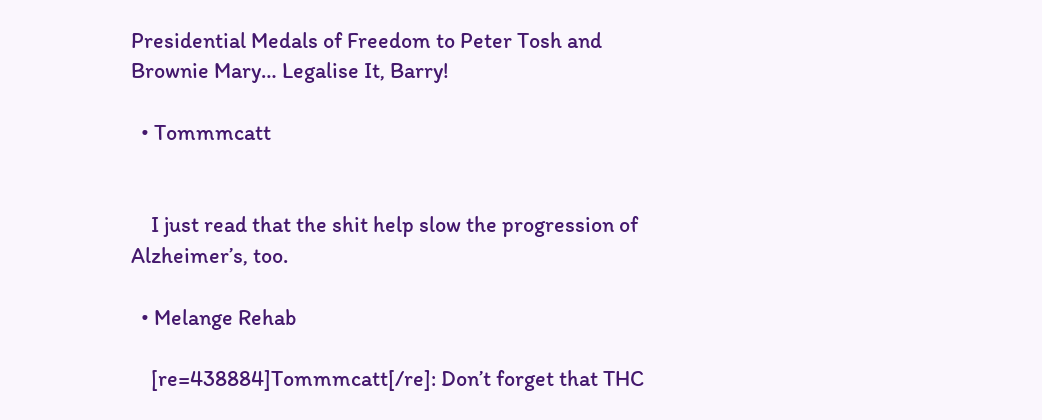Presidential Medals of Freedom to Peter Tosh and Brownie Mary… Legalise It, Barry!

  • Tommmcatt


    I just read that the shit help slow the progression of Alzheimer’s, too.

  • Melange Rehab

    [re=438884]Tommmcatt[/re]: Don’t forget that THC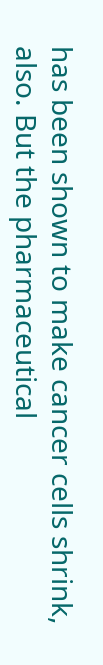has been shown to make cancer cells shrink, also. But the pharmaceutical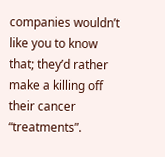companies wouldn’t like you to know that; they’d rather make a killing off their cancer “treatments”.